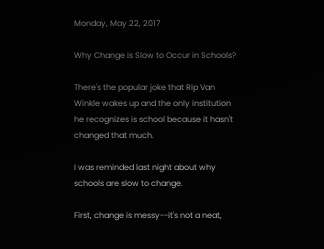Monday, May 22, 2017

Why Change is Slow to Occur in Schools?

There's the popular joke that Rip Van Winkle wakes up and the only institution he recognizes is school because it hasn't changed that much.

I was reminded last night about why schools are slow to change.

First, change is messy--it's not a neat,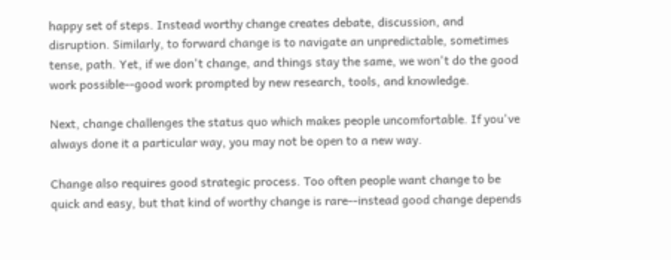happy set of steps. Instead worthy change creates debate, discussion, and disruption. Similarly, to forward change is to navigate an unpredictable, sometimes tense, path. Yet, if we don't change, and things stay the same, we won't do the good work possible--good work prompted by new research, tools, and knowledge.

Next, change challenges the status quo which makes people uncomfortable. If you've always done it a particular way, you may not be open to a new way.

Change also requires good strategic process. Too often people want change to be quick and easy, but that kind of worthy change is rare--instead good change depends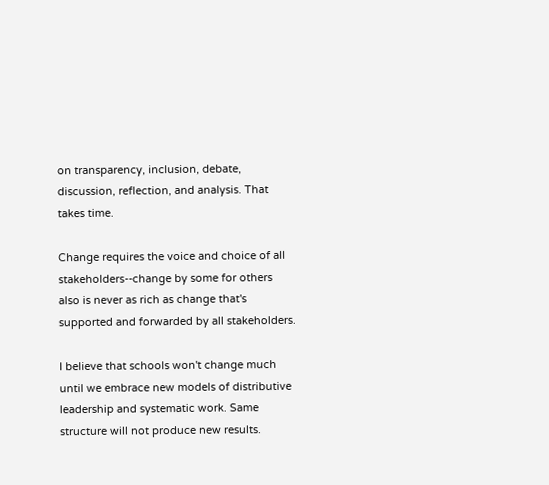on transparency, inclusion, debate, discussion, reflection, and analysis. That takes time.

Change requires the voice and choice of all stakeholders--change by some for others also is never as rich as change that's supported and forwarded by all stakeholders.

I believe that schools won't change much until we embrace new models of distributive leadership and systematic work. Same structure will not produce new results.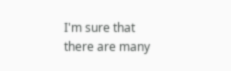I'm sure that there are many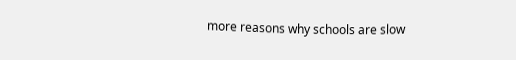more reasons why schools are slow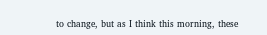to change, but as I think this morning, these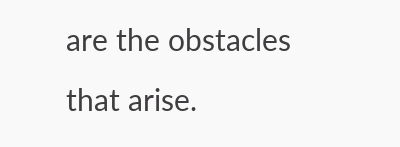are the obstacles that arise.